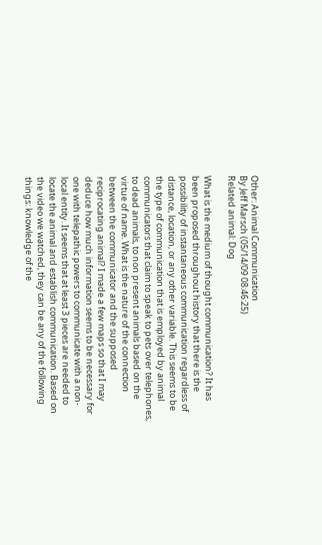Other: Animal Communication
By Jeff Marsch (05/14/09 08:46:25)
Related animal: Dog

What is the medium of thought communication? It has been proposed throughout history that there is the possibility of instantaneous communication regardless of distance, location, or any other variable. This seems to be the type of communication that is employed by animal communicators that claim to speak to pets over telephones, to dead animals, to non present animals based on the virtue of name. What is the nature of the connection between the communicator and the supposed reciprocating animal? I made a few maps so that I may deduce how much information seems to be necessary for one with telepathic powers to communicate with a non-local entity. It seems that at least 3 pieces are needed to locate the animal and establish communication. Based on the video we watched, they can be any of the following things: knowledge of the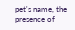pet's name, the presence of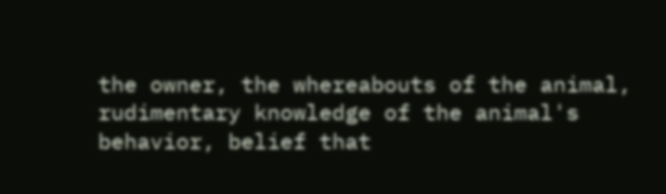the owner, the whereabouts of the animal, rudimentary knowledge of the animal's behavior, belief that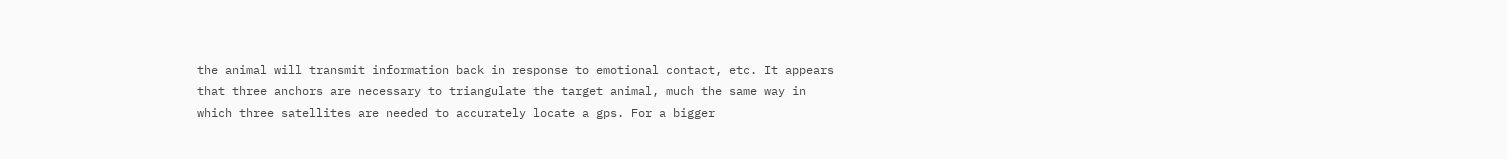the animal will transmit information back in response to emotional contact, etc. It appears that three anchors are necessary to triangulate the target animal, much the same way in which three satellites are needed to accurately locate a gps. For a bigger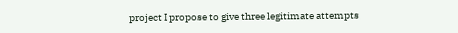project I propose to give three legitimate attempts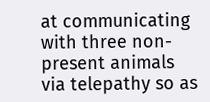at communicating with three non-present animals via telepathy so as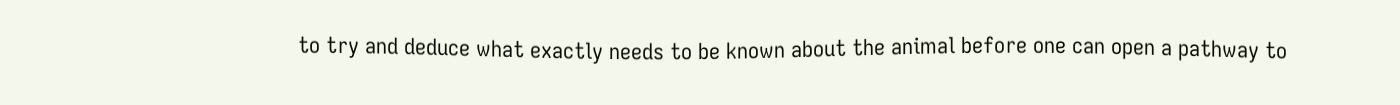to try and deduce what exactly needs to be known about the animal before one can open a pathway to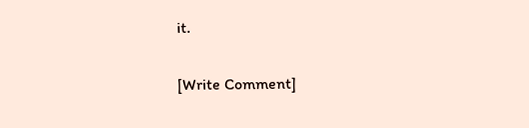it.

[Write Comment]